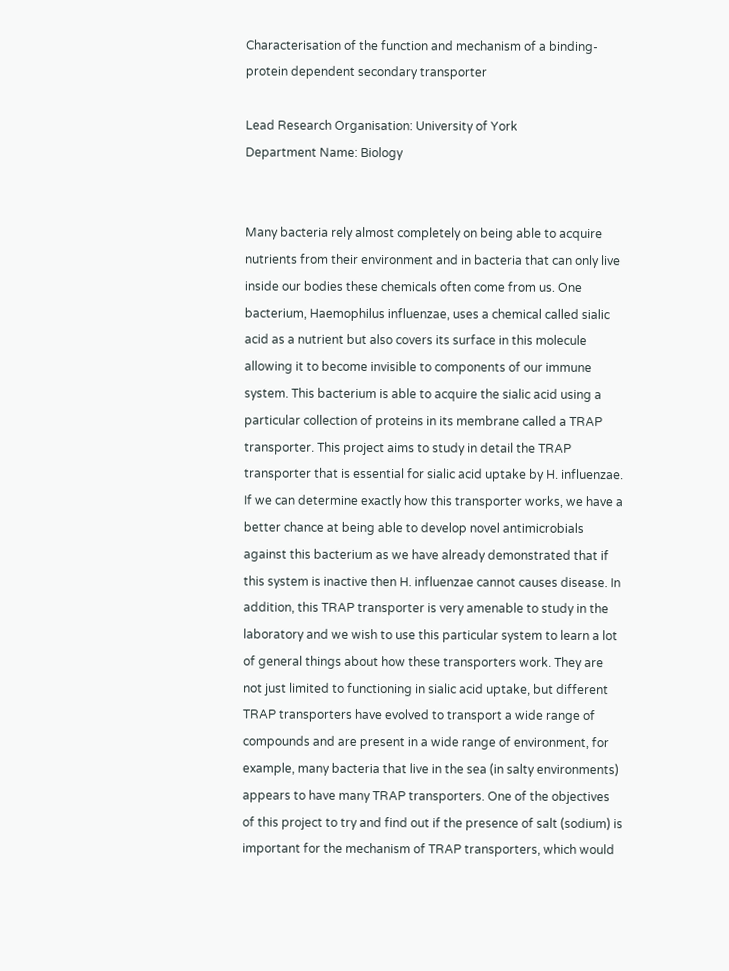Characterisation of the function and mechanism of a binding-protein dependent secondary transporter

Lead Research Organisation: University of York
Department Name: Biology


Many bacteria rely almost completely on being able to acquire nutrients from their environment and in bacteria that can only live inside our bodies these chemicals often come from us. One bacterium, Haemophilus influenzae, uses a chemical called sialic acid as a nutrient but also covers its surface in this molecule allowing it to become invisible to components of our immune system. This bacterium is able to acquire the sialic acid using a particular collection of proteins in its membrane called a TRAP transporter. This project aims to study in detail the TRAP transporter that is essential for sialic acid uptake by H. influenzae. If we can determine exactly how this transporter works, we have a better chance at being able to develop novel antimicrobials against this bacterium as we have already demonstrated that if this system is inactive then H. influenzae cannot causes disease. In addition, this TRAP transporter is very amenable to study in the laboratory and we wish to use this particular system to learn a lot of general things about how these transporters work. They are not just limited to functioning in sialic acid uptake, but different TRAP transporters have evolved to transport a wide range of compounds and are present in a wide range of environment, for example, many bacteria that live in the sea (in salty environments) appears to have many TRAP transporters. One of the objectives of this project to try and find out if the presence of salt (sodium) is important for the mechanism of TRAP transporters, which would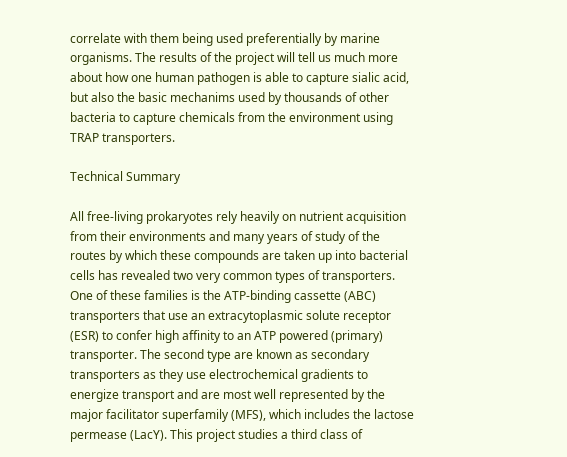correlate with them being used preferentially by marine organisms. The results of the project will tell us much more about how one human pathogen is able to capture sialic acid, but also the basic mechanims used by thousands of other bacteria to capture chemicals from the environment using TRAP transporters.

Technical Summary

All free-living prokaryotes rely heavily on nutrient acquisition from their environments and many years of study of the routes by which these compounds are taken up into bacterial cells has revealed two very common types of transporters. One of these families is the ATP-binding cassette (ABC) transporters that use an extracytoplasmic solute receptor (ESR) to confer high affinity to an ATP powered (primary) transporter. The second type are known as secondary transporters as they use electrochemical gradients to energize transport and are most well represented by the major facilitator superfamily (MFS), which includes the lactose permease (LacY). This project studies a third class of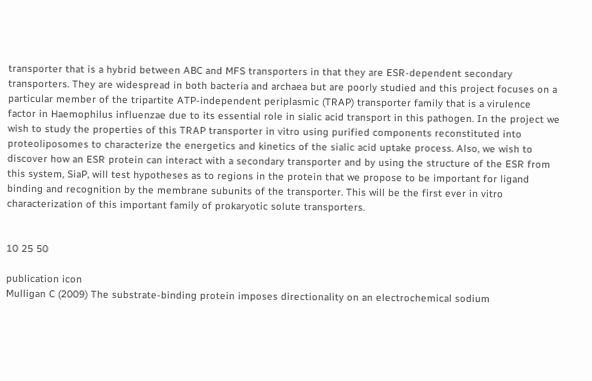transporter that is a hybrid between ABC and MFS transporters in that they are ESR-dependent secondary transporters. They are widespread in both bacteria and archaea but are poorly studied and this project focuses on a particular member of the tripartite ATP-independent periplasmic (TRAP) transporter family that is a virulence factor in Haemophilus influenzae due to its essential role in sialic acid transport in this pathogen. In the project we wish to study the properties of this TRAP transporter in vitro using purified components reconstituted into proteoliposomes to characterize the energetics and kinetics of the sialic acid uptake process. Also, we wish to discover how an ESR protein can interact with a secondary transporter and by using the structure of the ESR from this system, SiaP, will test hypotheses as to regions in the protein that we propose to be important for ligand binding and recognition by the membrane subunits of the transporter. This will be the first ever in vitro characterization of this important family of prokaryotic solute transporters.


10 25 50

publication icon
Mulligan C (2009) The substrate-binding protein imposes directionality on an electrochemical sodium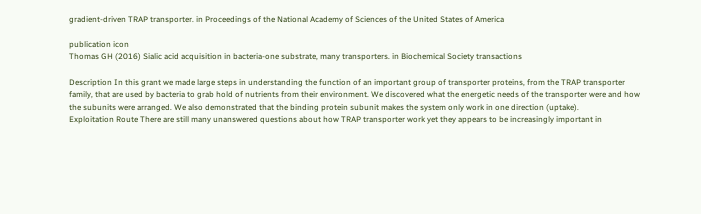gradient-driven TRAP transporter. in Proceedings of the National Academy of Sciences of the United States of America

publication icon
Thomas GH (2016) Sialic acid acquisition in bacteria-one substrate, many transporters. in Biochemical Society transactions

Description In this grant we made large steps in understanding the function of an important group of transporter proteins, from the TRAP transporter family, that are used by bacteria to grab hold of nutrients from their environment. We discovered what the energetic needs of the transporter were and how the subunits were arranged. We also demonstrated that the binding protein subunit makes the system only work in one direction (uptake).
Exploitation Route There are still many unanswered questions about how TRAP transporter work yet they appears to be increasingly important in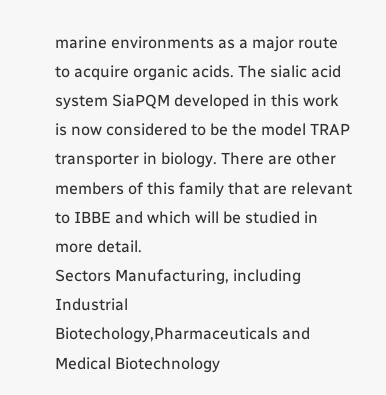marine environments as a major route to acquire organic acids. The sialic acid system SiaPQM developed in this work is now considered to be the model TRAP transporter in biology. There are other members of this family that are relevant to IBBE and which will be studied in more detail.
Sectors Manufacturing, including Industrial Biotechology,Pharmaceuticals and Medical Biotechnology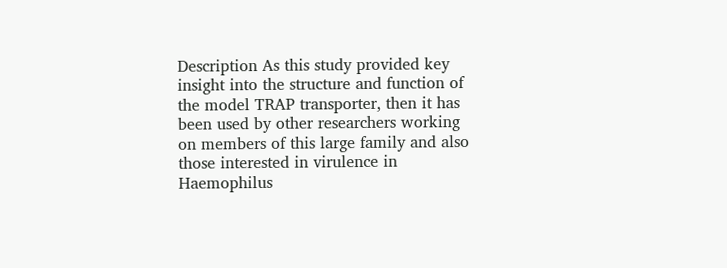Description As this study provided key insight into the structure and function of the model TRAP transporter, then it has been used by other researchers working on members of this large family and also those interested in virulence in Haemophilus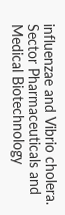influenzae and Vibrio cholera.
Sector Pharmaceuticals and Medical Biotechnology